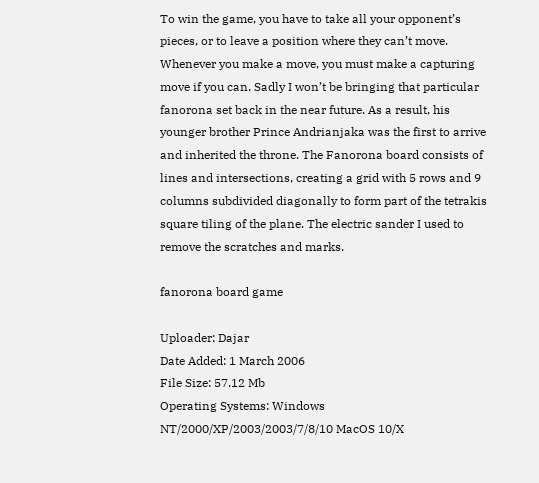To win the game, you have to take all your opponent’s pieces, or to leave a position where they can’t move. Whenever you make a move, you must make a capturing move if you can. Sadly I won’t be bringing that particular fanorona set back in the near future. As a result, his younger brother Prince Andrianjaka was the first to arrive and inherited the throne. The Fanorona board consists of lines and intersections, creating a grid with 5 rows and 9 columns subdivided diagonally to form part of the tetrakis square tiling of the plane. The electric sander I used to remove the scratches and marks.

fanorona board game

Uploader: Dajar
Date Added: 1 March 2006
File Size: 57.12 Mb
Operating Systems: Windows NT/2000/XP/2003/2003/7/8/10 MacOS 10/X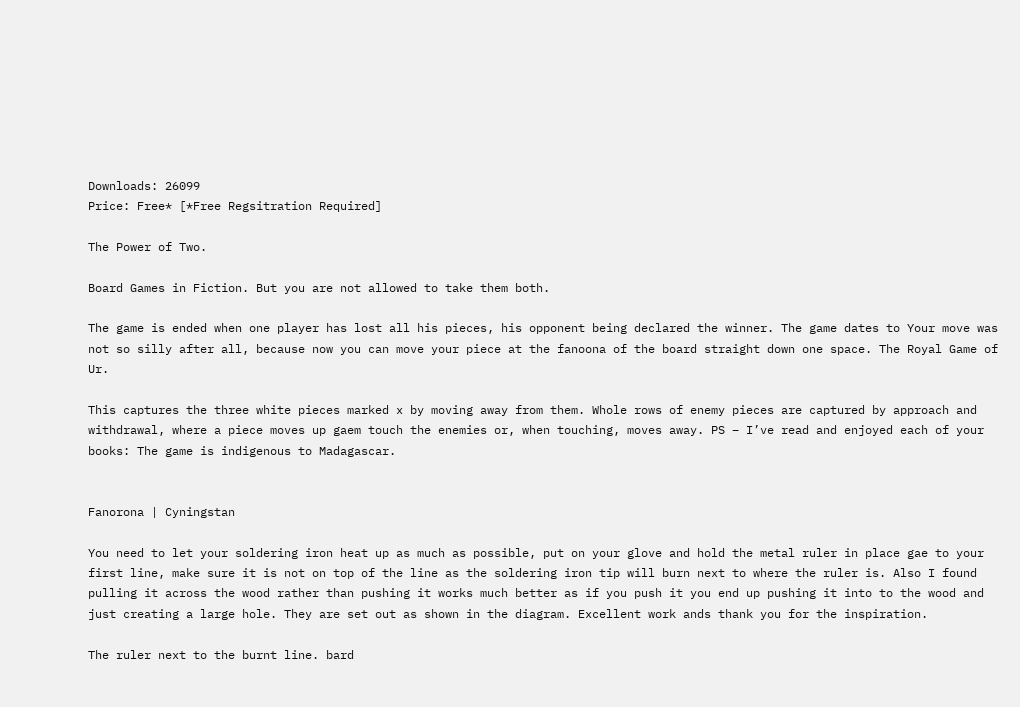Downloads: 26099
Price: Free* [*Free Regsitration Required]

The Power of Two.

Board Games in Fiction. But you are not allowed to take them both.

The game is ended when one player has lost all his pieces, his opponent being declared the winner. The game dates to Your move was not so silly after all, because now you can move your piece at the fanoona of the board straight down one space. The Royal Game of Ur.

This captures the three white pieces marked x by moving away from them. Whole rows of enemy pieces are captured by approach and withdrawal, where a piece moves up gaem touch the enemies or, when touching, moves away. PS – I’ve read and enjoyed each of your books: The game is indigenous to Madagascar.


Fanorona | Cyningstan

You need to let your soldering iron heat up as much as possible, put on your glove and hold the metal ruler in place gae to your first line, make sure it is not on top of the line as the soldering iron tip will burn next to where the ruler is. Also I found pulling it across the wood rather than pushing it works much better as if you push it you end up pushing it into to the wood and just creating a large hole. They are set out as shown in the diagram. Excellent work ands thank you for the inspiration.

The ruler next to the burnt line. bard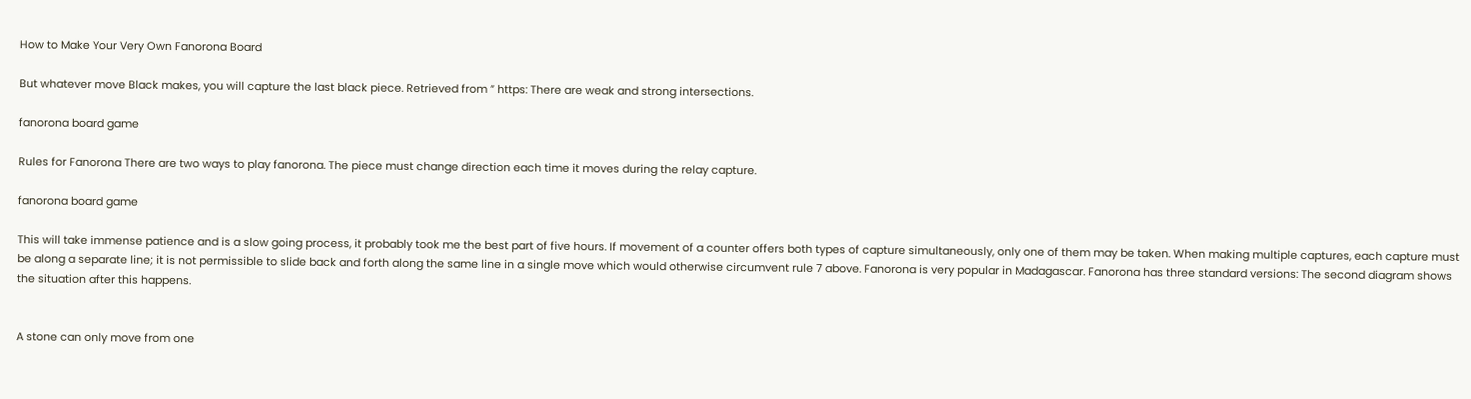How to Make Your Very Own Fanorona Board

But whatever move Black makes, you will capture the last black piece. Retrieved from ” https: There are weak and strong intersections.

fanorona board game

Rules for Fanorona There are two ways to play fanorona. The piece must change direction each time it moves during the relay capture.

fanorona board game

This will take immense patience and is a slow going process, it probably took me the best part of five hours. If movement of a counter offers both types of capture simultaneously, only one of them may be taken. When making multiple captures, each capture must be along a separate line; it is not permissible to slide back and forth along the same line in a single move which would otherwise circumvent rule 7 above. Fanorona is very popular in Madagascar. Fanorona has three standard versions: The second diagram shows the situation after this happens.


A stone can only move from one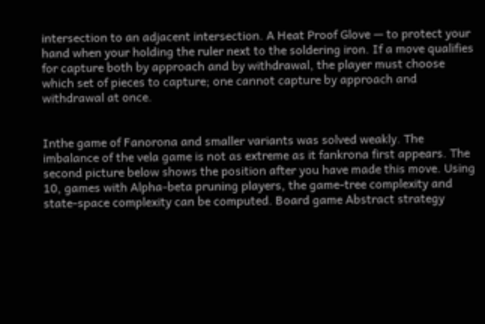intersection to an adjacent intersection. A Heat Proof Glove — to protect your hand when your holding the ruler next to the soldering iron. If a move qualifies for capture both by approach and by withdrawal, the player must choose which set of pieces to capture; one cannot capture by approach and withdrawal at once.


Inthe game of Fanorona and smaller variants was solved weakly. The imbalance of the vela game is not as extreme as it fankrona first appears. The second picture below shows the position after you have made this move. Using 10, games with Alpha-beta pruning players, the game-tree complexity and state-space complexity can be computed. Board game Abstract strategy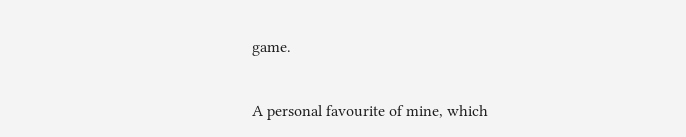game.

A personal favourite of mine, which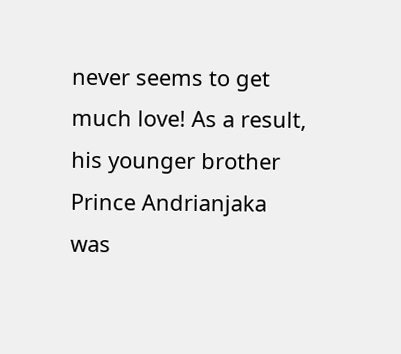never seems to get much love! As a result, his younger brother Prince Andrianjaka was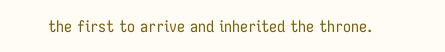the first to arrive and inherited the throne.